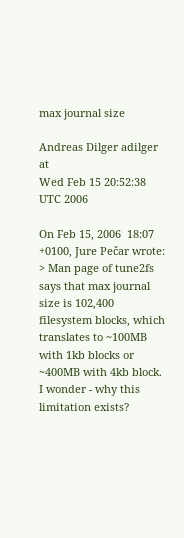max journal size

Andreas Dilger adilger at
Wed Feb 15 20:52:38 UTC 2006

On Feb 15, 2006  18:07 +0100, Jure Pečar wrote:
> Man page of tune2fs says that max journal size is 102,400 filesystem blocks, which translates to ~100MB with 1kb blocks or ~400MB with 4kb block. I wonder - why this limitation exists?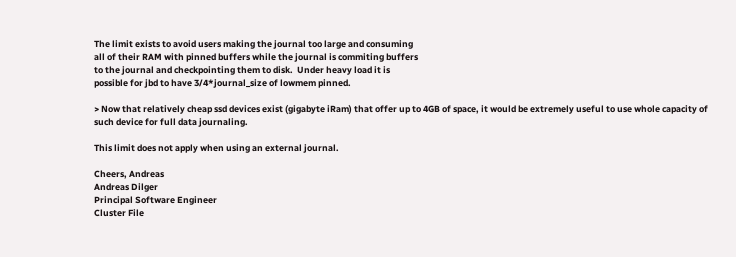The limit exists to avoid users making the journal too large and consuming
all of their RAM with pinned buffers while the journal is commiting buffers
to the journal and checkpointing them to disk.  Under heavy load it is
possible for jbd to have 3/4*journal_size of lowmem pinned.

> Now that relatively cheap ssd devices exist (gigabyte iRam) that offer up to 4GB of space, it would be extremely useful to use whole capacity of such device for full data journaling.

This limit does not apply when using an external journal.

Cheers, Andreas
Andreas Dilger
Principal Software Engineer
Cluster File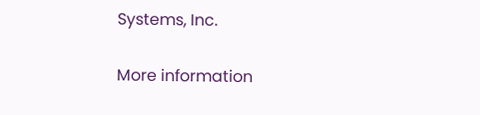Systems, Inc.

More information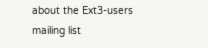about the Ext3-users mailing list